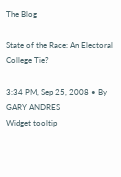The Blog

State of the Race: An Electoral College Tie?

3:34 PM, Sep 25, 2008 • By GARY ANDRES
Widget tooltip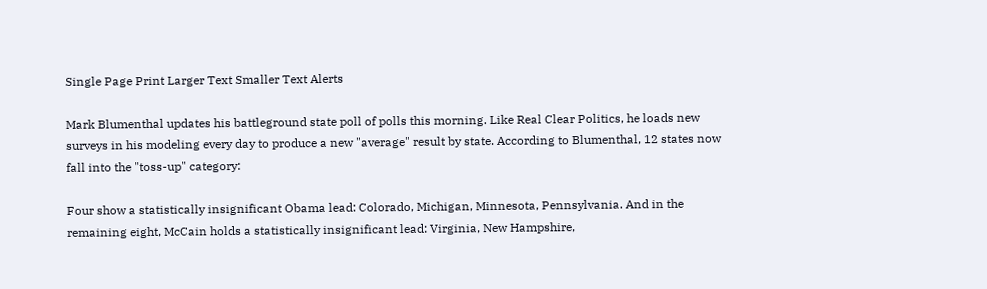Single Page Print Larger Text Smaller Text Alerts

Mark Blumenthal updates his battleground state poll of polls this morning. Like Real Clear Politics, he loads new surveys in his modeling every day to produce a new "average" result by state. According to Blumenthal, 12 states now fall into the "toss-up" category:

Four show a statistically insignificant Obama lead: Colorado, Michigan, Minnesota, Pennsylvania. And in the remaining eight, McCain holds a statistically insignificant lead: Virginia, New Hampshire,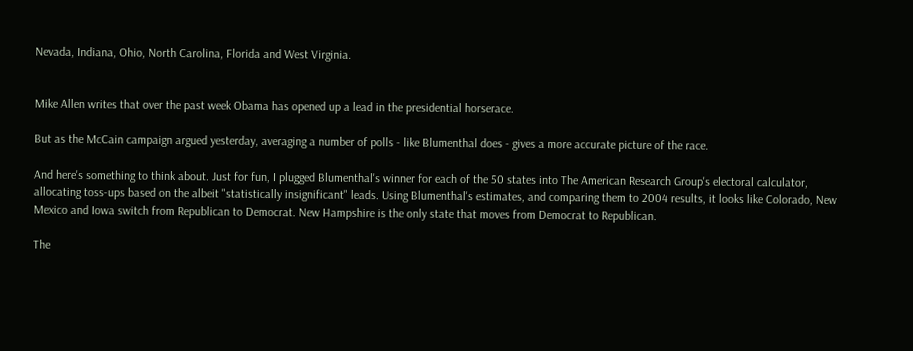Nevada, Indiana, Ohio, North Carolina, Florida and West Virginia.


Mike Allen writes that over the past week Obama has opened up a lead in the presidential horserace.

But as the McCain campaign argued yesterday, averaging a number of polls - like Blumenthal does - gives a more accurate picture of the race.

And here's something to think about. Just for fun, I plugged Blumenthal's winner for each of the 50 states into The American Research Group's electoral calculator, allocating toss-ups based on the albeit "statistically insignificant" leads. Using Blumenthal's estimates, and comparing them to 2004 results, it looks like Colorado, New Mexico and Iowa switch from Republican to Democrat. New Hampshire is the only state that moves from Democrat to Republican.

The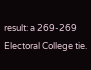result: a 269-269 Electoral College tie.